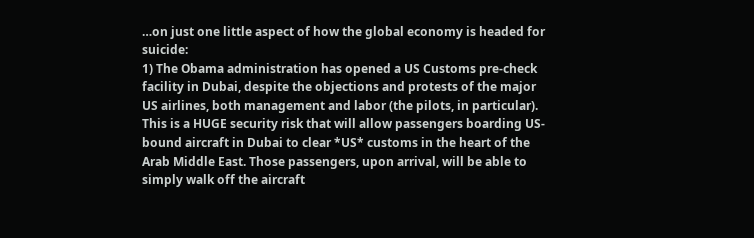…on just one little aspect of how the global economy is headed for suicide:
1) The Obama administration has opened a US Customs pre-check facility in Dubai, despite the objections and protests of the major US airlines, both management and labor (the pilots, in particular). This is a HUGE security risk that will allow passengers boarding US-bound aircraft in Dubai to clear *US* customs in the heart of the Arab Middle East. Those passengers, upon arrival, will be able to simply walk off the aircraft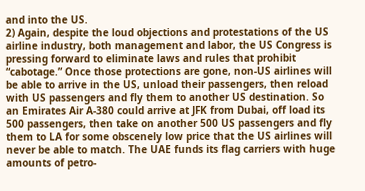and into the US.
2) Again, despite the loud objections and protestations of the US airline industry, both management and labor, the US Congress is pressing forward to eliminate laws and rules that prohibit “cabotage.” Once those protections are gone, non-US airlines will be able to arrive in the US, unload their passengers, then reload with US passengers and fly them to another US destination. So an Emirates Air A-380 could arrive at JFK from Dubai, off load its 500 passengers, then take on another 500 US passengers and fly them to LA for some obscenely low price that the US airlines will never be able to match. The UAE funds its flag carriers with huge amounts of petro-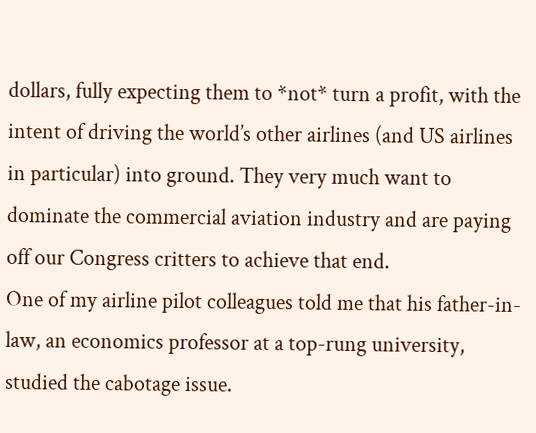dollars, fully expecting them to *not* turn a profit, with the intent of driving the world’s other airlines (and US airlines in particular) into ground. They very much want to dominate the commercial aviation industry and are paying off our Congress critters to achieve that end.
One of my airline pilot colleagues told me that his father-in-law, an economics professor at a top-rung university, studied the cabotage issue.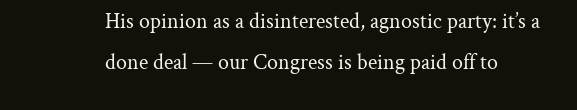His opinion as a disinterested, agnostic party: it’s a done deal — our Congress is being paid off to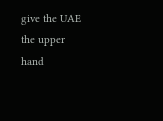give the UAE the upper hand